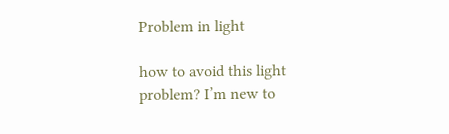Problem in light

how to avoid this light problem? I’m new to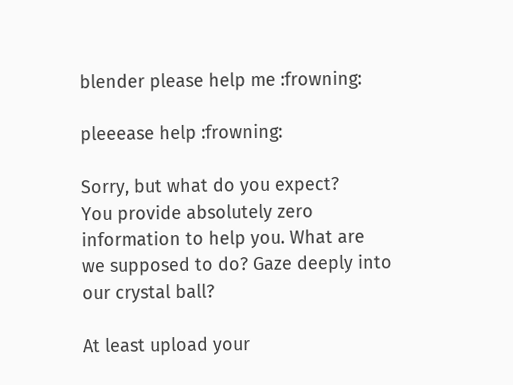blender please help me :frowning:

pleeease help :frowning:

Sorry, but what do you expect?
You provide absolutely zero information to help you. What are we supposed to do? Gaze deeply into our crystal ball?

At least upload your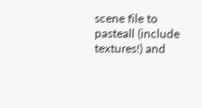scene file to pasteall (include textures!) and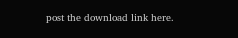post the download link here.